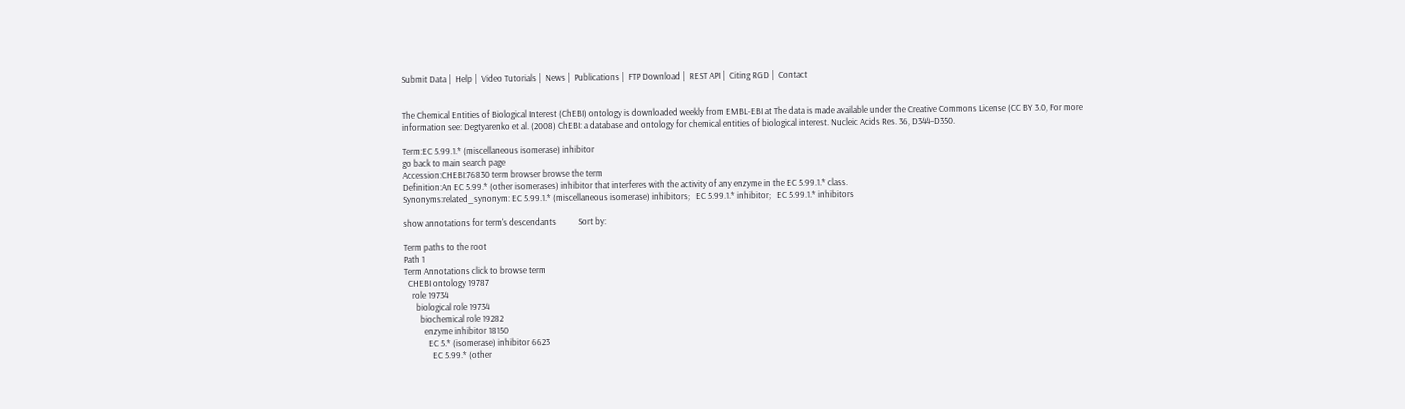Submit Data |  Help |  Video Tutorials |  News |  Publications |  FTP Download |  REST API |  Citing RGD |  Contact


The Chemical Entities of Biological Interest (ChEBI) ontology is downloaded weekly from EMBL-EBI at The data is made available under the Creative Commons License (CC BY 3.0, For more information see: Degtyarenko et al. (2008) ChEBI: a database and ontology for chemical entities of biological interest. Nucleic Acids Res. 36, D344–D350.

Term:EC 5.99.1.* (miscellaneous isomerase) inhibitor
go back to main search page
Accession:CHEBI:76830 term browser browse the term
Definition:An EC 5.99.* (other isomerases) inhibitor that interferes with the activity of any enzyme in the EC 5.99.1.* class.
Synonyms:related_synonym: EC 5.99.1.* (miscellaneous isomerase) inhibitors;   EC 5.99.1.* inhibitor;   EC 5.99.1.* inhibitors

show annotations for term's descendants           Sort by:

Term paths to the root
Path 1
Term Annotations click to browse term
  CHEBI ontology 19787
    role 19734
      biological role 19734
        biochemical role 19282
          enzyme inhibitor 18150
            EC 5.* (isomerase) inhibitor 6623
              EC 5.99.* (other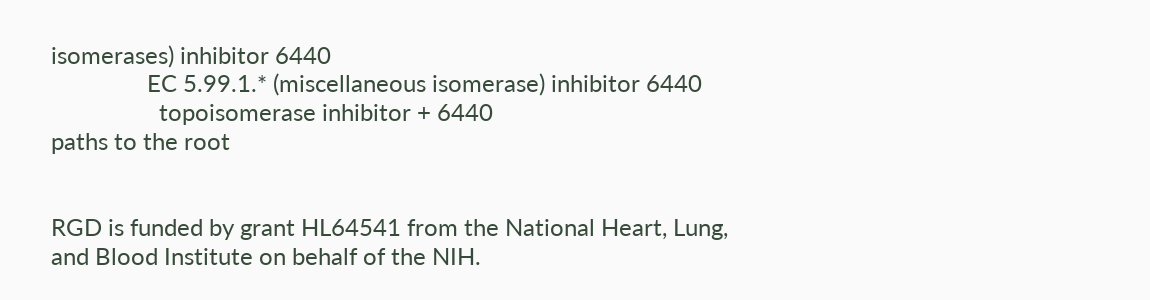isomerases) inhibitor 6440
                EC 5.99.1.* (miscellaneous isomerase) inhibitor 6440
                  topoisomerase inhibitor + 6440
paths to the root


RGD is funded by grant HL64541 from the National Heart, Lung, and Blood Institute on behalf of the NIH.